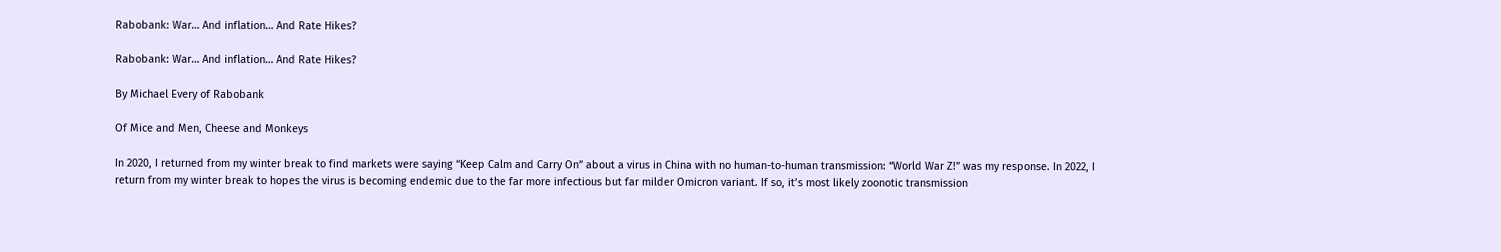Rabobank: War… And inflation… And Rate Hikes?

Rabobank: War… And inflation… And Rate Hikes?

By Michael Every of Rabobank

Of Mice and Men, Cheese and Monkeys

In 2020, I returned from my winter break to find markets were saying “Keep Calm and Carry On” about a virus in China with no human-to-human transmission: “World War Z!” was my response. In 2022, I return from my winter break to hopes the virus is becoming endemic due to the far more infectious but far milder Omicron variant. If so, it’s most likely zoonotic transmission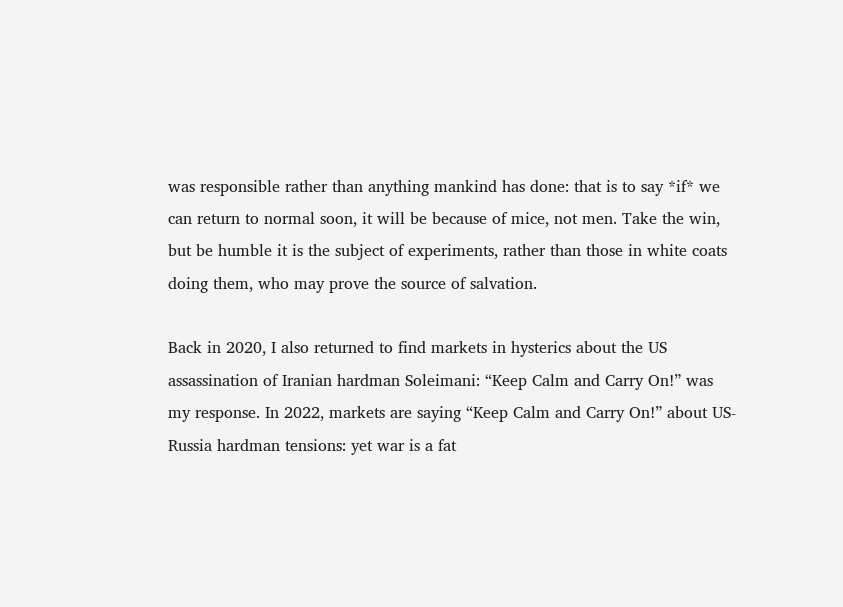was responsible rather than anything mankind has done: that is to say *if* we can return to normal soon, it will be because of mice, not men. Take the win, but be humble it is the subject of experiments, rather than those in white coats doing them, who may prove the source of salvation.

Back in 2020, I also returned to find markets in hysterics about the US assassination of Iranian hardman Soleimani: “Keep Calm and Carry On!” was my response. In 2022, markets are saying “Keep Calm and Carry On!” about US-Russia hardman tensions: yet war is a fat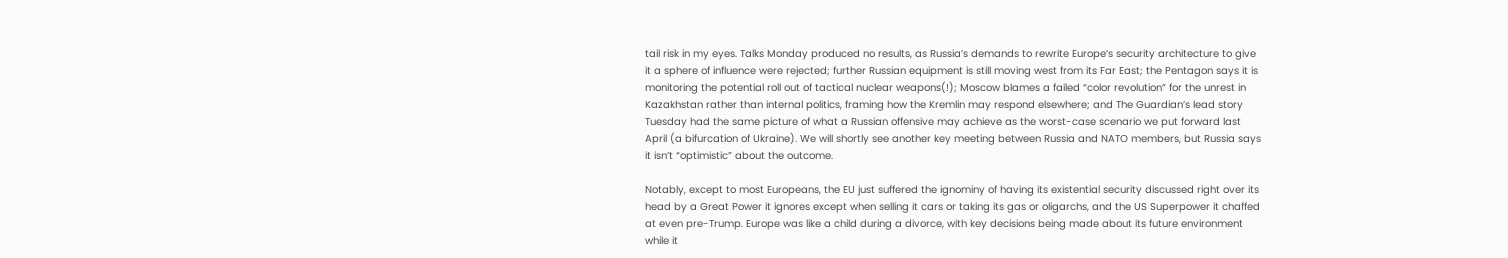tail risk in my eyes. Talks Monday produced no results, as Russia’s demands to rewrite Europe’s security architecture to give it a sphere of influence were rejected; further Russian equipment is still moving west from its Far East; the Pentagon says it is monitoring the potential roll out of tactical nuclear weapons(!); Moscow blames a failed “color revolution” for the unrest in Kazakhstan rather than internal politics, framing how the Kremlin may respond elsewhere; and The Guardian’s lead story Tuesday had the same picture of what a Russian offensive may achieve as the worst-case scenario we put forward last April (a bifurcation of Ukraine). We will shortly see another key meeting between Russia and NATO members, but Russia says it isn’t “optimistic” about the outcome.

Notably, except to most Europeans, the EU just suffered the ignominy of having its existential security discussed right over its head by a Great Power it ignores except when selling it cars or taking its gas or oligarchs, and the US Superpower it chaffed at even pre-Trump. Europe was like a child during a divorce, with key decisions being made about its future environment while it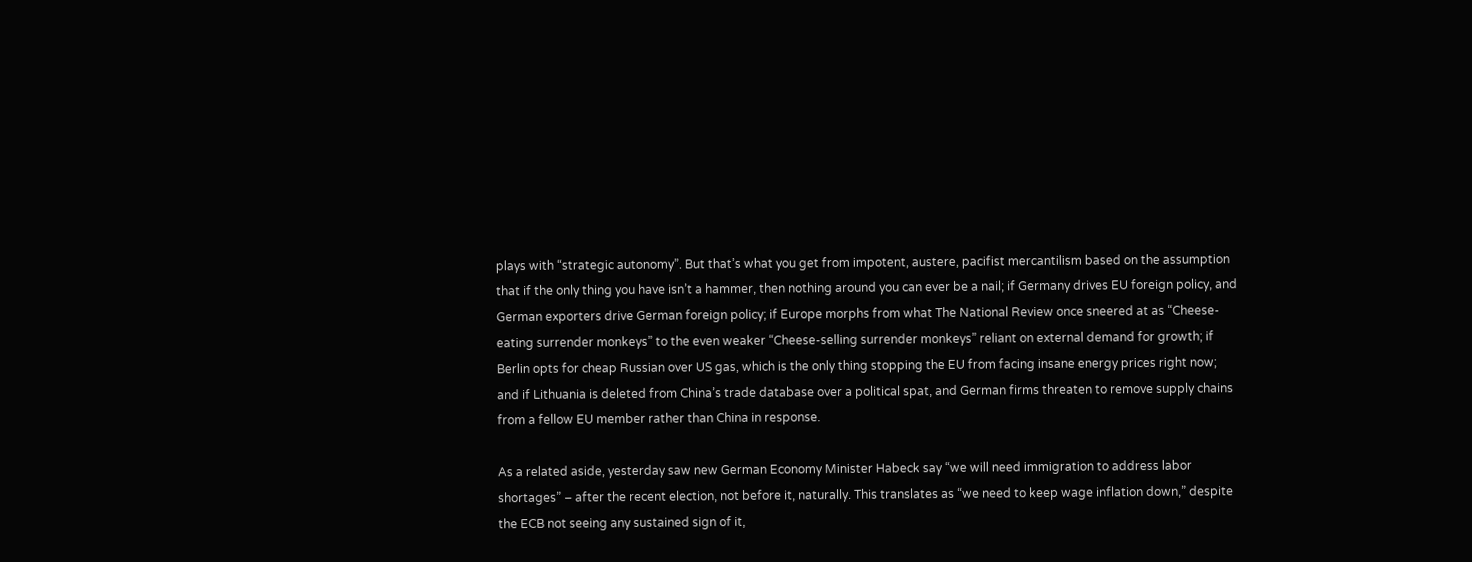plays with “strategic autonomy”. But that’s what you get from impotent, austere, pacifist mercantilism based on the assumption that if the only thing you have isn’t a hammer, then nothing around you can ever be a nail; if Germany drives EU foreign policy, and German exporters drive German foreign policy; if Europe morphs from what The National Review once sneered at as “Cheese-eating surrender monkeys” to the even weaker “Cheese-selling surrender monkeys” reliant on external demand for growth; if Berlin opts for cheap Russian over US gas, which is the only thing stopping the EU from facing insane energy prices right now; and if Lithuania is deleted from China’s trade database over a political spat, and German firms threaten to remove supply chains from a fellow EU member rather than China in response.

As a related aside, yesterday saw new German Economy Minister Habeck say “we will need immigration to address labor shortages” – after the recent election, not before it, naturally. This translates as “we need to keep wage inflation down,” despite the ECB not seeing any sustained sign of it,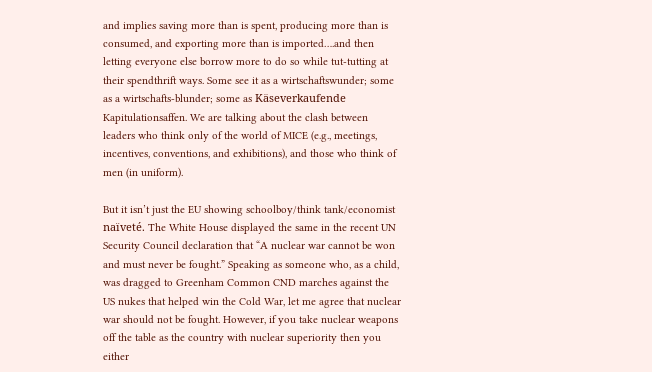and implies saving more than is spent, producing more than is consumed, and exporting more than is imported….and then letting everyone else borrow more to do so while tut-tutting at their spendthrift ways. Some see it as a wirtschaftswunder; some as a wirtschafts-blunder; some as Käseverkaufende Kapitulationsaffen. We are talking about the clash between leaders who think only of the world of MICE (e.g., meetings, incentives, conventions, and exhibitions), and those who think of men (in uniform).

But it isn’t just the EU showing schoolboy/think tank/economist naïveté. The White House displayed the same in the recent UN Security Council declaration that “A nuclear war cannot be won and must never be fought.” Speaking as someone who, as a child, was dragged to Greenham Common CND marches against the US nukes that helped win the Cold War, let me agree that nuclear war should not be fought. However, if you take nuclear weapons off the table as the country with nuclear superiority then you either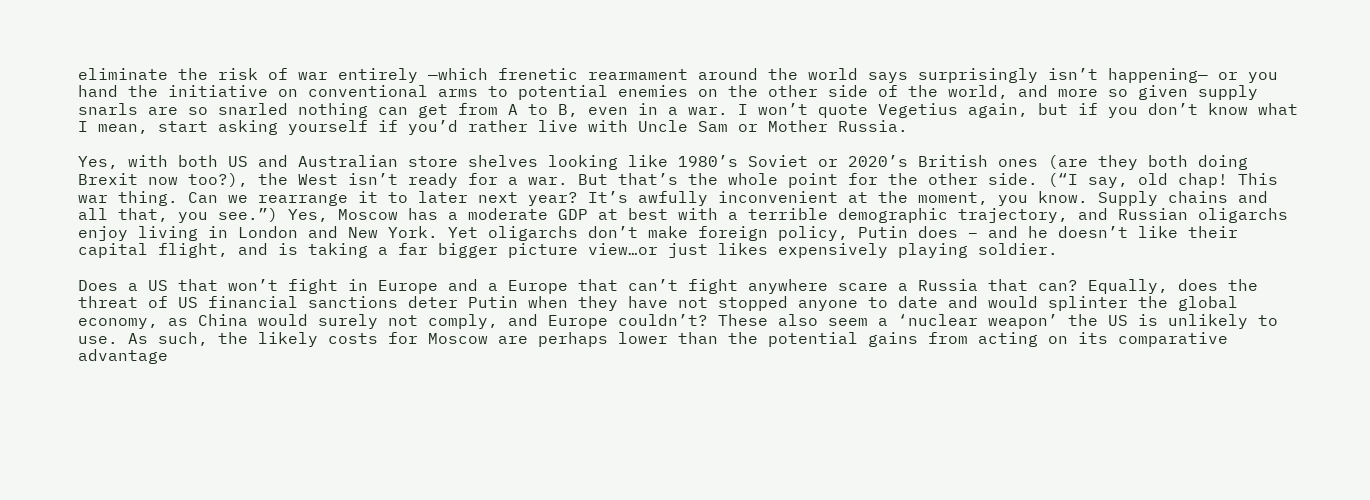eliminate the risk of war entirely —which frenetic rearmament around the world says surprisingly isn’t happening— or you hand the initiative on conventional arms to potential enemies on the other side of the world, and more so given supply snarls are so snarled nothing can get from A to B, even in a war. I won’t quote Vegetius again, but if you don’t know what I mean, start asking yourself if you’d rather live with Uncle Sam or Mother Russia.

Yes, with both US and Australian store shelves looking like 1980’s Soviet or 2020’s British ones (are they both doing Brexit now too?), the West isn’t ready for a war. But that’s the whole point for the other side. (“I say, old chap! This war thing. Can we rearrange it to later next year? It’s awfully inconvenient at the moment, you know. Supply chains and all that, you see.”) Yes, Moscow has a moderate GDP at best with a terrible demographic trajectory, and Russian oligarchs enjoy living in London and New York. Yet oligarchs don’t make foreign policy, Putin does – and he doesn’t like their capital flight, and is taking a far bigger picture view…or just likes expensively playing soldier.

Does a US that won’t fight in Europe and a Europe that can’t fight anywhere scare a Russia that can? Equally, does the threat of US financial sanctions deter Putin when they have not stopped anyone to date and would splinter the global economy, as China would surely not comply, and Europe couldn’t? These also seem a ‘nuclear weapon’ the US is unlikely to use. As such, the likely costs for Moscow are perhaps lower than the potential gains from acting on its comparative advantage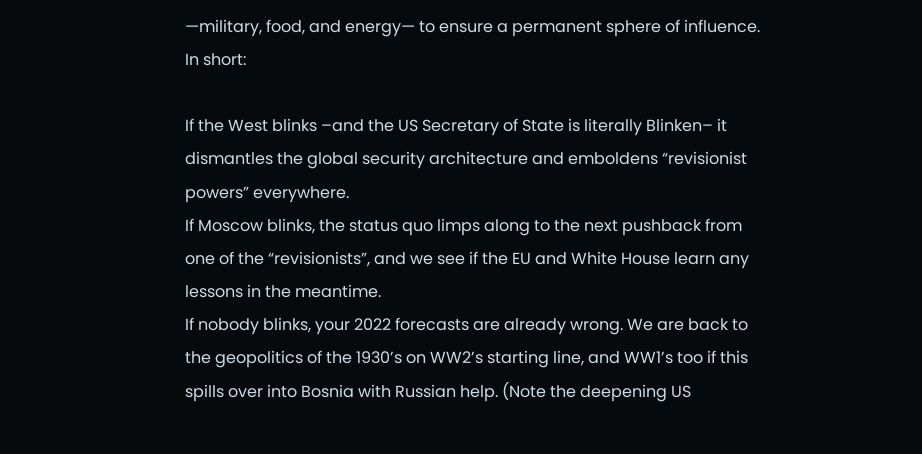—military, food, and energy— to ensure a permanent sphere of influence. In short:

If the West blinks –and the US Secretary of State is literally Blinken– it dismantles the global security architecture and emboldens “revisionist powers” everywhere.
If Moscow blinks, the status quo limps along to the next pushback from one of the “revisionists”, and we see if the EU and White House learn any lessons in the meantime.
If nobody blinks, your 2022 forecasts are already wrong. We are back to the geopolitics of the 1930’s on WW2’s starting line, and WW1’s too if this spills over into Bosnia with Russian help. (Note the deepening US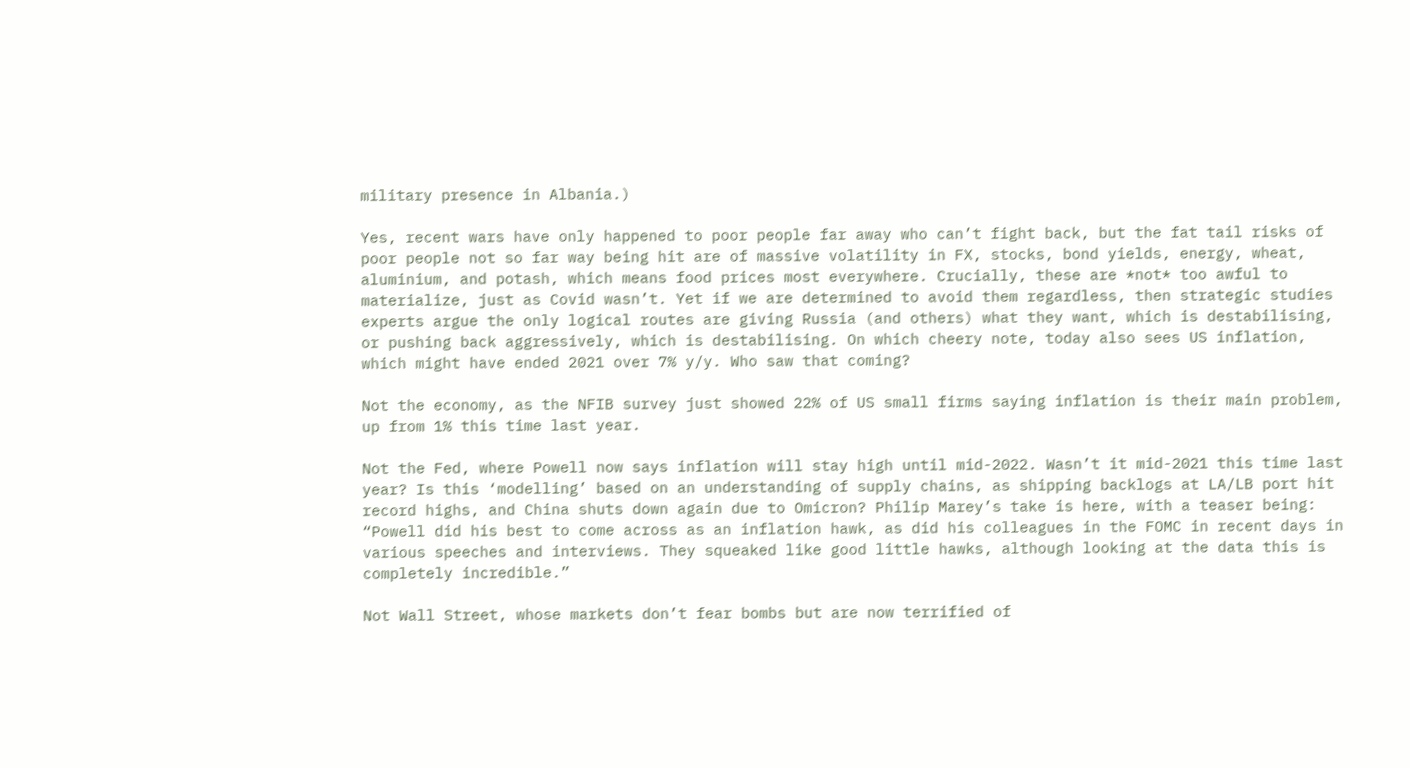military presence in Albania.)

Yes, recent wars have only happened to poor people far away who can’t fight back, but the fat tail risks of poor people not so far way being hit are of massive volatility in FX, stocks, bond yields, energy, wheat, aluminium, and potash, which means food prices most everywhere. Crucially, these are *not* too awful to materialize, just as Covid wasn’t. Yet if we are determined to avoid them regardless, then strategic studies experts argue the only logical routes are giving Russia (and others) what they want, which is destabilising, or pushing back aggressively, which is destabilising. On which cheery note, today also sees US inflation, which might have ended 2021 over 7% y/y. Who saw that coming?

Not the economy, as the NFIB survey just showed 22% of US small firms saying inflation is their main problem, up from 1% this time last year.

Not the Fed, where Powell now says inflation will stay high until mid-2022. Wasn’t it mid-2021 this time last year? Is this ‘modelling’ based on an understanding of supply chains, as shipping backlogs at LA/LB port hit record highs, and China shuts down again due to Omicron? Philip Marey’s take is here, with a teaser being: “Powell did his best to come across as an inflation hawk, as did his colleagues in the FOMC in recent days in various speeches and interviews. They squeaked like good little hawks, although looking at the data this is completely incredible.”

Not Wall Street, whose markets don’t fear bombs but are now terrified of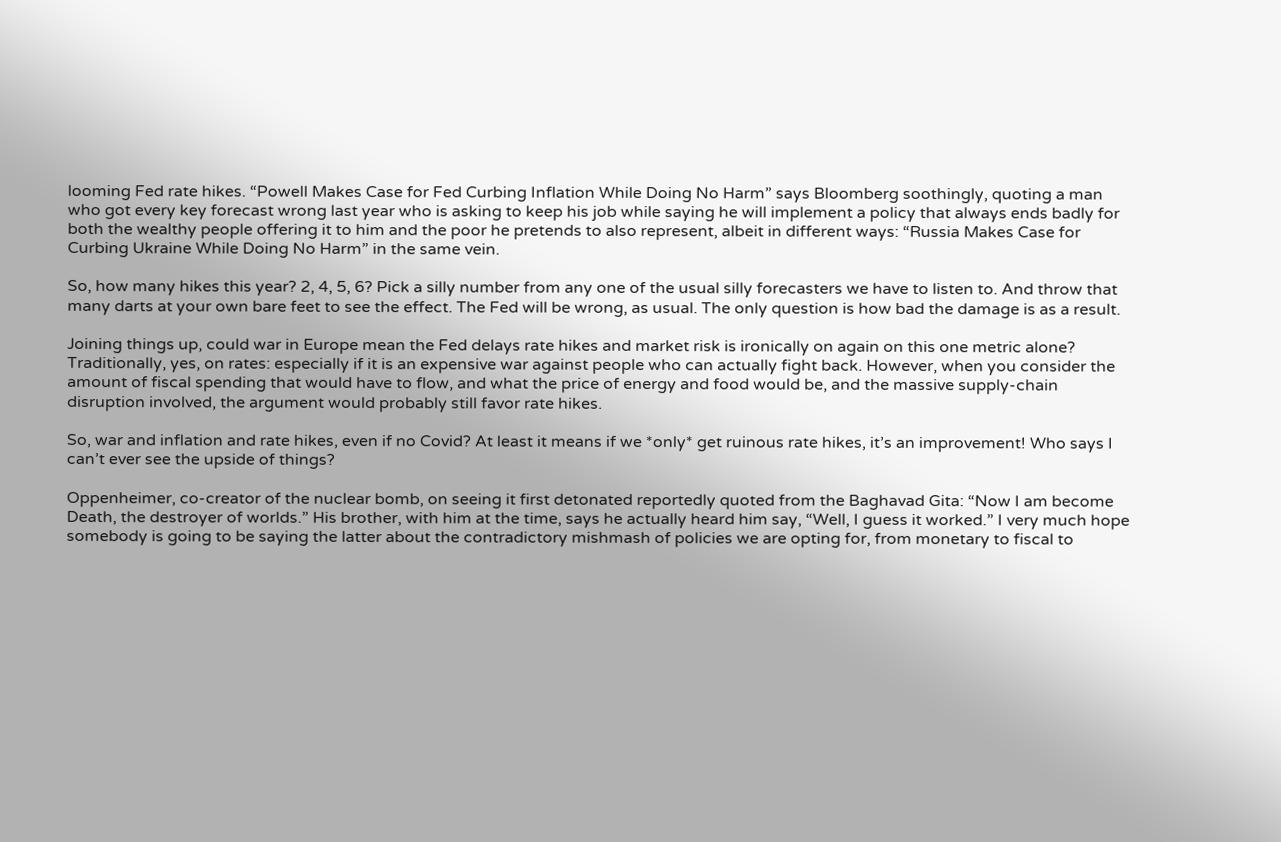looming Fed rate hikes. “Powell Makes Case for Fed Curbing Inflation While Doing No Harm” says Bloomberg soothingly, quoting a man who got every key forecast wrong last year who is asking to keep his job while saying he will implement a policy that always ends badly for both the wealthy people offering it to him and the poor he pretends to also represent, albeit in different ways: “Russia Makes Case for Curbing Ukraine While Doing No Harm” in the same vein.

So, how many hikes this year? 2, 4, 5, 6? Pick a silly number from any one of the usual silly forecasters we have to listen to. And throw that many darts at your own bare feet to see the effect. The Fed will be wrong, as usual. The only question is how bad the damage is as a result.

Joining things up, could war in Europe mean the Fed delays rate hikes and market risk is ironically on again on this one metric alone? Traditionally, yes, on rates: especially if it is an expensive war against people who can actually fight back. However, when you consider the amount of fiscal spending that would have to flow, and what the price of energy and food would be, and the massive supply-chain disruption involved, the argument would probably still favor rate hikes.

So, war and inflation and rate hikes, even if no Covid? At least it means if we *only* get ruinous rate hikes, it’s an improvement! Who says I can’t ever see the upside of things?

Oppenheimer, co-creator of the nuclear bomb, on seeing it first detonated reportedly quoted from the Baghavad Gita: “Now I am become Death, the destroyer of worlds.” His brother, with him at the time, says he actually heard him say, “Well, I guess it worked.” I very much hope somebody is going to be saying the latter about the contradictory mishmash of policies we are opting for, from monetary to fiscal to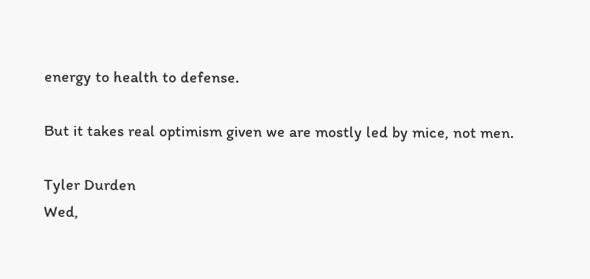energy to health to defense.

But it takes real optimism given we are mostly led by mice, not men.

Tyler Durden
Wed,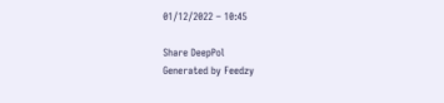01/12/2022 – 10:45

Share DeepPol
Generated by Feedzy